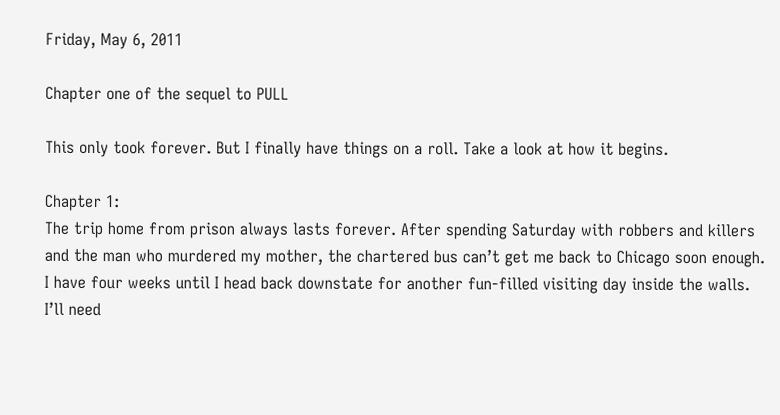Friday, May 6, 2011

Chapter one of the sequel to PULL

This only took forever. But I finally have things on a roll. Take a look at how it begins.

Chapter 1:
The trip home from prison always lasts forever. After spending Saturday with robbers and killers and the man who murdered my mother, the chartered bus can’t get me back to Chicago soon enough. I have four weeks until I head back downstate for another fun-filled visiting day inside the walls. I’ll need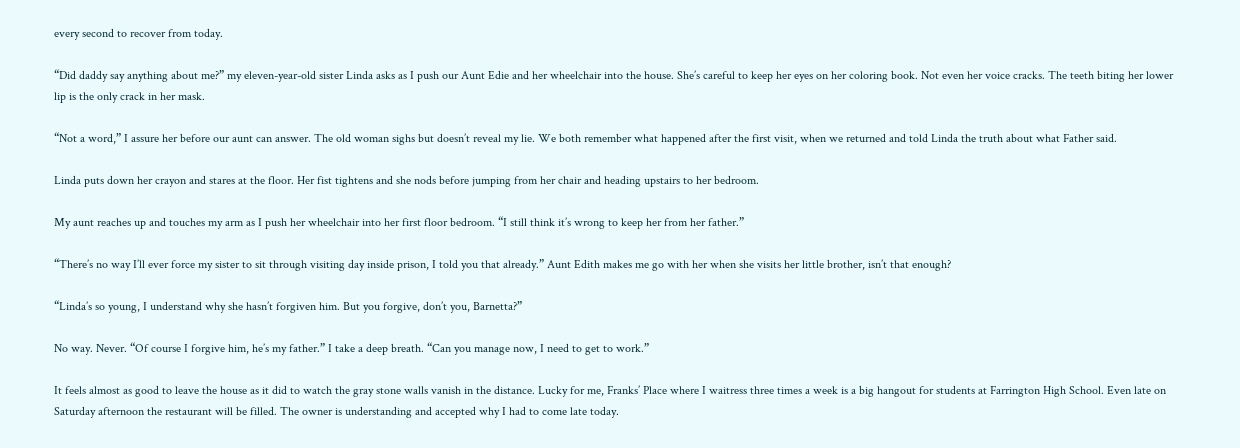every second to recover from today.

“Did daddy say anything about me?” my eleven-year-old sister Linda asks as I push our Aunt Edie and her wheelchair into the house. She’s careful to keep her eyes on her coloring book. Not even her voice cracks. The teeth biting her lower lip is the only crack in her mask.

“Not a word,” I assure her before our aunt can answer. The old woman sighs but doesn’t reveal my lie. We both remember what happened after the first visit, when we returned and told Linda the truth about what Father said.

Linda puts down her crayon and stares at the floor. Her fist tightens and she nods before jumping from her chair and heading upstairs to her bedroom.

My aunt reaches up and touches my arm as I push her wheelchair into her first floor bedroom. “I still think it’s wrong to keep her from her father.”

“There’s no way I’ll ever force my sister to sit through visiting day inside prison, I told you that already.” Aunt Edith makes me go with her when she visits her little brother, isn’t that enough?

“Linda’s so young, I understand why she hasn’t forgiven him. But you forgive, don’t you, Barnetta?”

No way. Never. “Of course I forgive him, he’s my father.” I take a deep breath. “Can you manage now, I need to get to work.”

It feels almost as good to leave the house as it did to watch the gray stone walls vanish in the distance. Lucky for me, Franks’ Place where I waitress three times a week is a big hangout for students at Farrington High School. Even late on Saturday afternoon the restaurant will be filled. The owner is understanding and accepted why I had to come late today.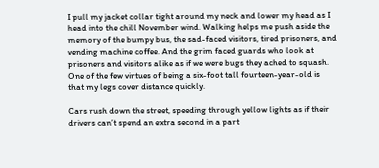I pull my jacket collar tight around my neck and lower my head as I head into the chill November wind. Walking helps me push aside the memory of the bumpy bus, the sad-faced visitors, tired prisoners, and vending machine coffee. And the grim faced guards who look at prisoners and visitors alike as if we were bugs they ached to squash. One of the few virtues of being a six-foot tall fourteen-year-old is that my legs cover distance quickly.

Cars rush down the street, speeding through yellow lights as if their drivers can’t spend an extra second in a part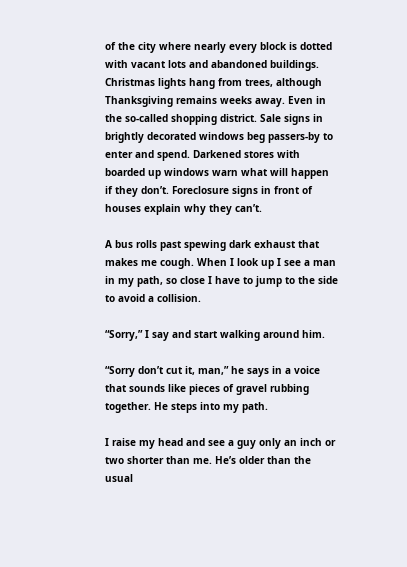of the city where nearly every block is dotted with vacant lots and abandoned buildings. Christmas lights hang from trees, although Thanksgiving remains weeks away. Even in the so-called shopping district. Sale signs in brightly decorated windows beg passers-by to enter and spend. Darkened stores with boarded up windows warn what will happen if they don’t. Foreclosure signs in front of houses explain why they can’t.

A bus rolls past spewing dark exhaust that makes me cough. When I look up I see a man in my path, so close I have to jump to the side to avoid a collision.

“Sorry,” I say and start walking around him.

“Sorry don’t cut it, man,” he says in a voice that sounds like pieces of gravel rubbing together. He steps into my path.

I raise my head and see a guy only an inch or two shorter than me. He’s older than the usual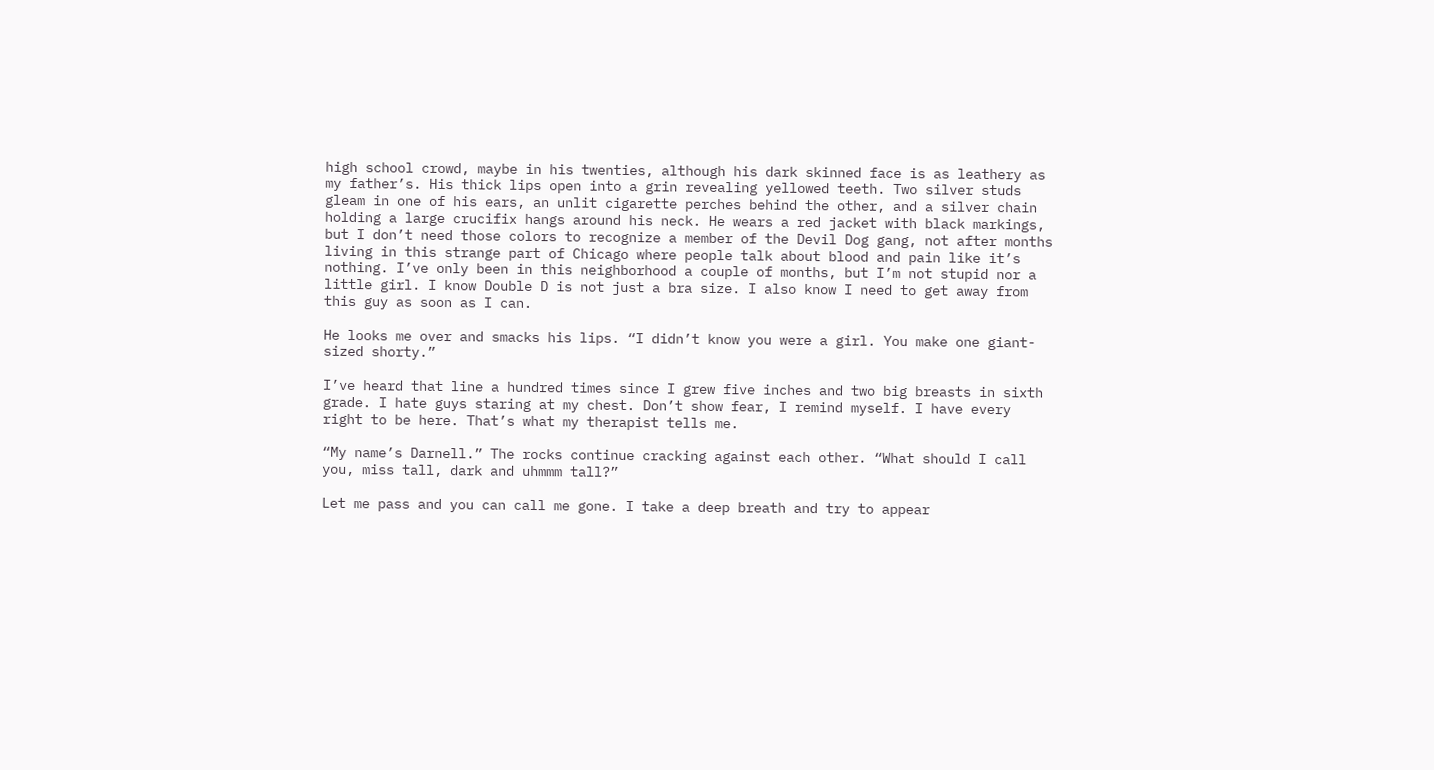high school crowd, maybe in his twenties, although his dark skinned face is as leathery as my father’s. His thick lips open into a grin revealing yellowed teeth. Two silver studs gleam in one of his ears, an unlit cigarette perches behind the other, and a silver chain holding a large crucifix hangs around his neck. He wears a red jacket with black markings, but I don’t need those colors to recognize a member of the Devil Dog gang, not after months living in this strange part of Chicago where people talk about blood and pain like it’s nothing. I’ve only been in this neighborhood a couple of months, but I’m not stupid nor a little girl. I know Double D is not just a bra size. I also know I need to get away from this guy as soon as I can.

He looks me over and smacks his lips. “I didn’t know you were a girl. You make one giant-sized shorty.”

I’ve heard that line a hundred times since I grew five inches and two big breasts in sixth grade. I hate guys staring at my chest. Don’t show fear, I remind myself. I have every right to be here. That’s what my therapist tells me.

“My name’s Darnell.” The rocks continue cracking against each other. “What should I call you, miss tall, dark and uhmmm tall?”

Let me pass and you can call me gone. I take a deep breath and try to appear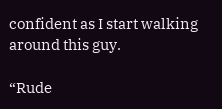confident as I start walking around this guy.

“Rude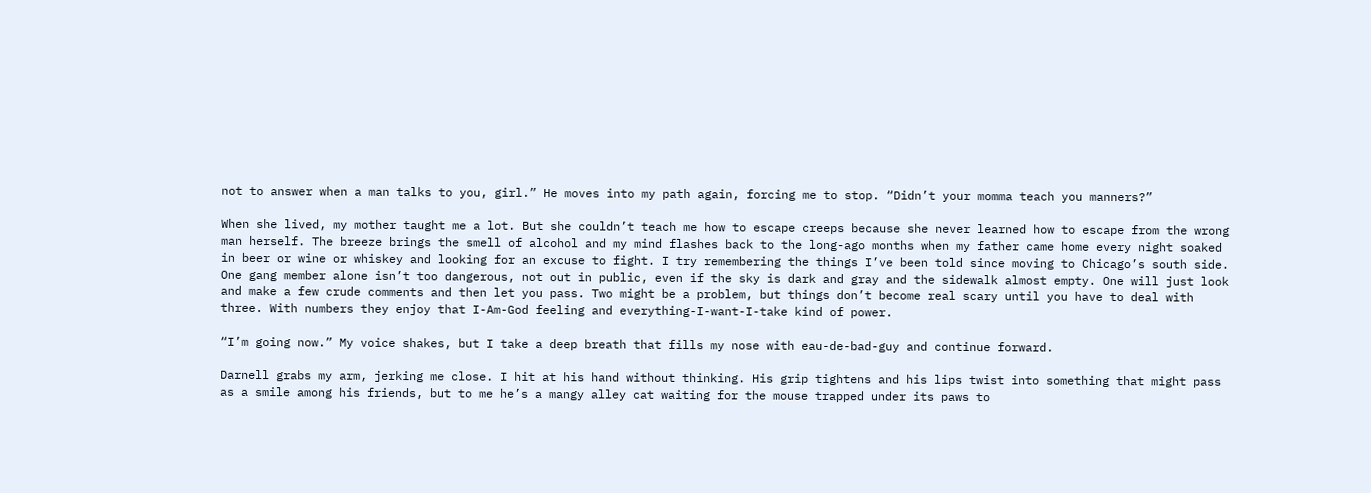not to answer when a man talks to you, girl.” He moves into my path again, forcing me to stop. “Didn’t your momma teach you manners?”

When she lived, my mother taught me a lot. But she couldn’t teach me how to escape creeps because she never learned how to escape from the wrong man herself. The breeze brings the smell of alcohol and my mind flashes back to the long-ago months when my father came home every night soaked in beer or wine or whiskey and looking for an excuse to fight. I try remembering the things I’ve been told since moving to Chicago’s south side. One gang member alone isn’t too dangerous, not out in public, even if the sky is dark and gray and the sidewalk almost empty. One will just look and make a few crude comments and then let you pass. Two might be a problem, but things don’t become real scary until you have to deal with three. With numbers they enjoy that I-Am-God feeling and everything-I-want-I-take kind of power.

“I’m going now.” My voice shakes, but I take a deep breath that fills my nose with eau-de-bad-guy and continue forward.

Darnell grabs my arm, jerking me close. I hit at his hand without thinking. His grip tightens and his lips twist into something that might pass as a smile among his friends, but to me he’s a mangy alley cat waiting for the mouse trapped under its paws to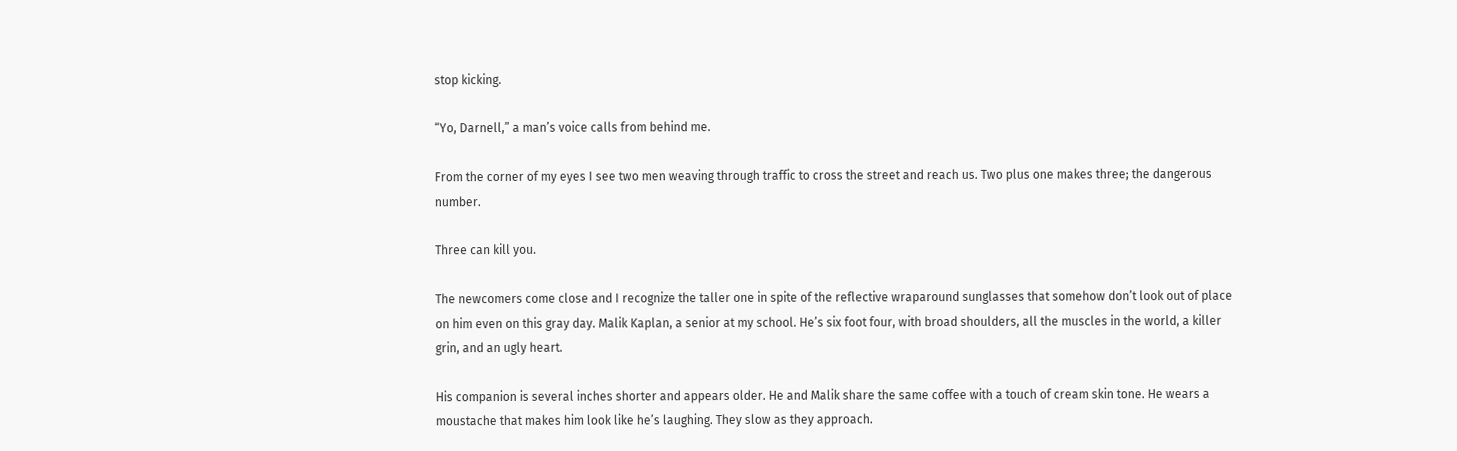stop kicking.

“Yo, Darnell,” a man’s voice calls from behind me.

From the corner of my eyes I see two men weaving through traffic to cross the street and reach us. Two plus one makes three; the dangerous number.

Three can kill you.

The newcomers come close and I recognize the taller one in spite of the reflective wraparound sunglasses that somehow don’t look out of place on him even on this gray day. Malik Kaplan, a senior at my school. He’s six foot four, with broad shoulders, all the muscles in the world, a killer grin, and an ugly heart.

His companion is several inches shorter and appears older. He and Malik share the same coffee with a touch of cream skin tone. He wears a moustache that makes him look like he’s laughing. They slow as they approach.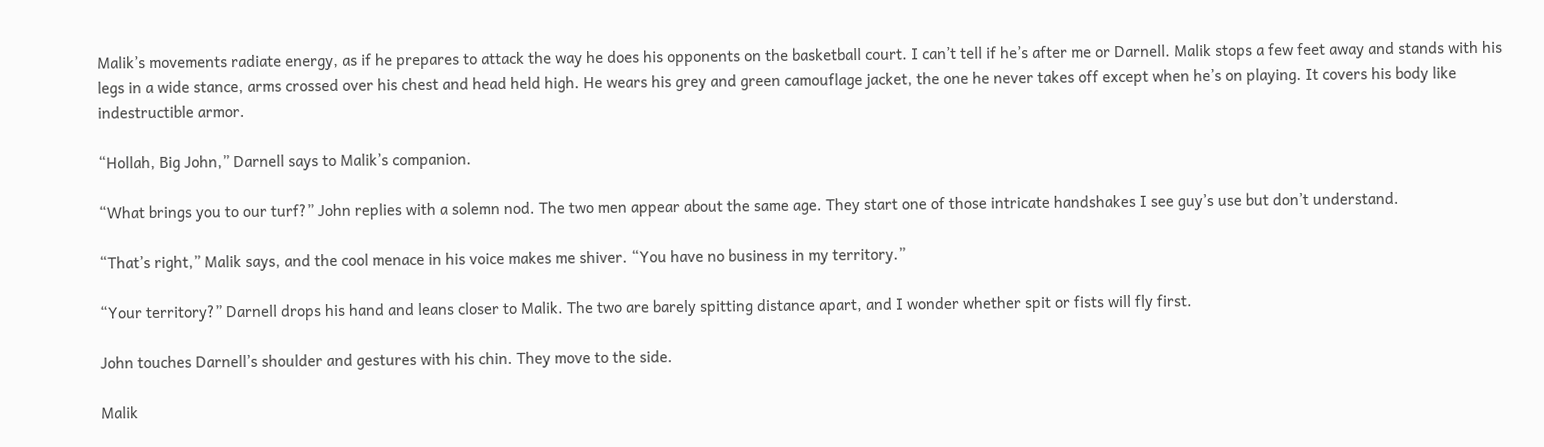Malik’s movements radiate energy, as if he prepares to attack the way he does his opponents on the basketball court. I can’t tell if he’s after me or Darnell. Malik stops a few feet away and stands with his legs in a wide stance, arms crossed over his chest and head held high. He wears his grey and green camouflage jacket, the one he never takes off except when he’s on playing. It covers his body like indestructible armor.

“Hollah, Big John,” Darnell says to Malik’s companion.

“What brings you to our turf?” John replies with a solemn nod. The two men appear about the same age. They start one of those intricate handshakes I see guy’s use but don’t understand.

“That’s right,” Malik says, and the cool menace in his voice makes me shiver. “You have no business in my territory.”

“Your territory?” Darnell drops his hand and leans closer to Malik. The two are barely spitting distance apart, and I wonder whether spit or fists will fly first.

John touches Darnell’s shoulder and gestures with his chin. They move to the side.

Malik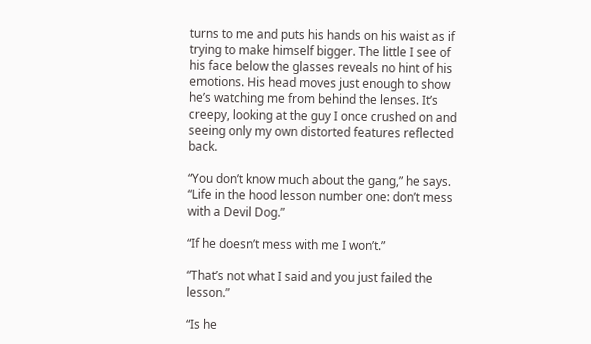turns to me and puts his hands on his waist as if trying to make himself bigger. The little I see of his face below the glasses reveals no hint of his emotions. His head moves just enough to show he’s watching me from behind the lenses. It’s creepy, looking at the guy I once crushed on and seeing only my own distorted features reflected back.

“You don’t know much about the gang,” he says. “Life in the hood lesson number one: don’t mess with a Devil Dog.”

“If he doesn’t mess with me I won’t.”

“That’s not what I said and you just failed the lesson.”

“Is he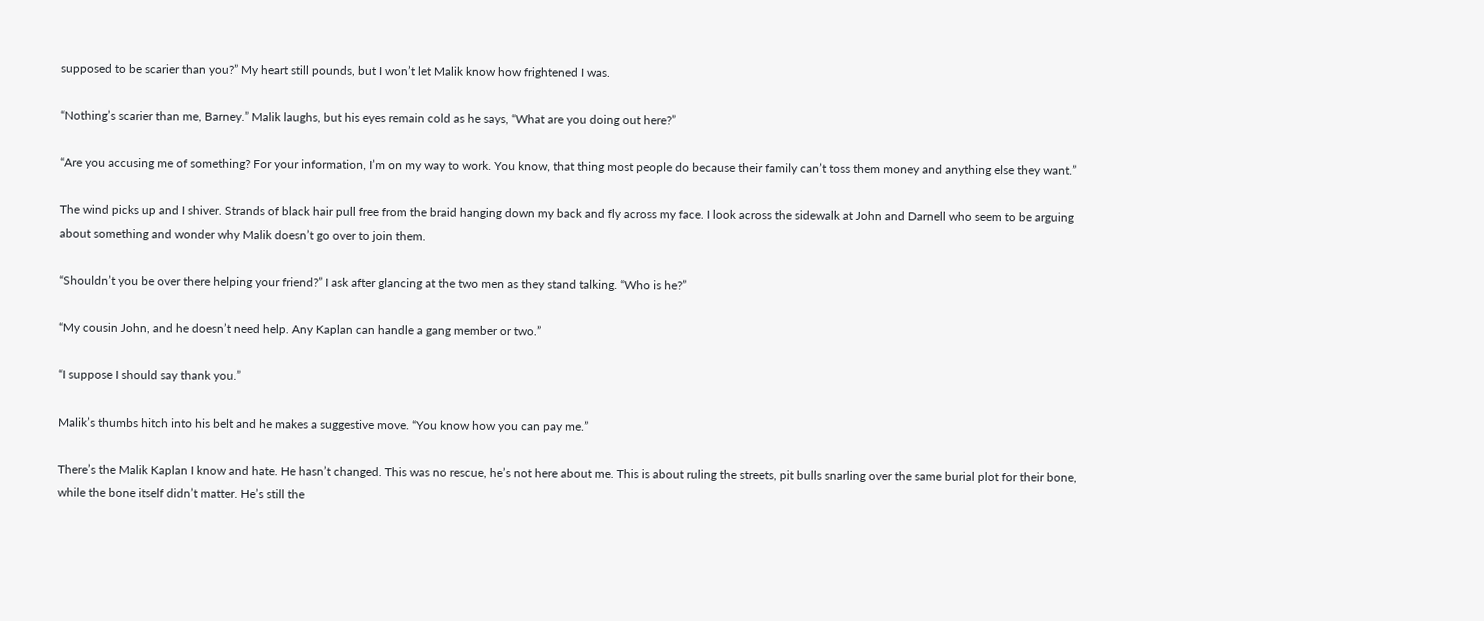supposed to be scarier than you?” My heart still pounds, but I won’t let Malik know how frightened I was.

“Nothing’s scarier than me, Barney.” Malik laughs, but his eyes remain cold as he says, “What are you doing out here?”

“Are you accusing me of something? For your information, I’m on my way to work. You know, that thing most people do because their family can’t toss them money and anything else they want.”

The wind picks up and I shiver. Strands of black hair pull free from the braid hanging down my back and fly across my face. I look across the sidewalk at John and Darnell who seem to be arguing about something and wonder why Malik doesn’t go over to join them.

“Shouldn’t you be over there helping your friend?” I ask after glancing at the two men as they stand talking. “Who is he?”

“My cousin John, and he doesn’t need help. Any Kaplan can handle a gang member or two.”

“I suppose I should say thank you.”

Malik’s thumbs hitch into his belt and he makes a suggestive move. “You know how you can pay me.”

There’s the Malik Kaplan I know and hate. He hasn’t changed. This was no rescue, he’s not here about me. This is about ruling the streets, pit bulls snarling over the same burial plot for their bone, while the bone itself didn’t matter. He’s still the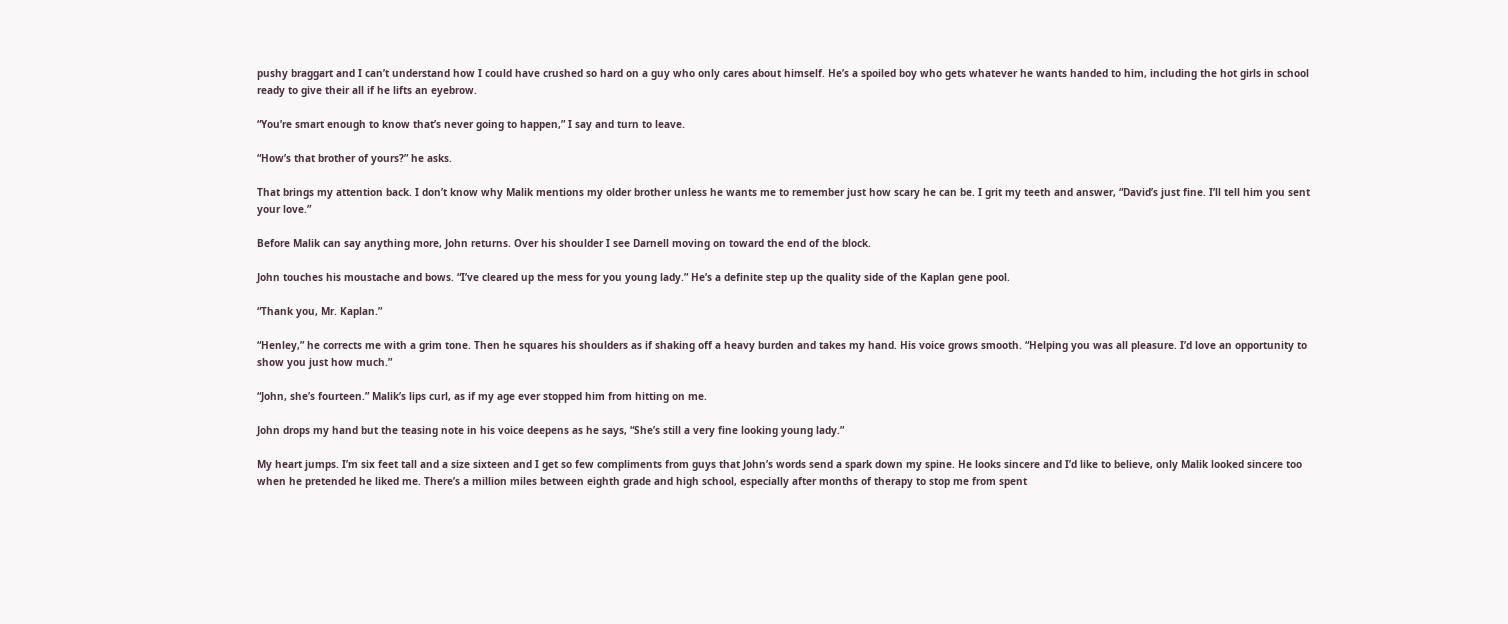pushy braggart and I can’t understand how I could have crushed so hard on a guy who only cares about himself. He’s a spoiled boy who gets whatever he wants handed to him, including the hot girls in school ready to give their all if he lifts an eyebrow.

“You’re smart enough to know that’s never going to happen,” I say and turn to leave.

“How’s that brother of yours?” he asks.

That brings my attention back. I don’t know why Malik mentions my older brother unless he wants me to remember just how scary he can be. I grit my teeth and answer, “David’s just fine. I’ll tell him you sent your love.”

Before Malik can say anything more, John returns. Over his shoulder I see Darnell moving on toward the end of the block.

John touches his moustache and bows. “I’ve cleared up the mess for you young lady.” He’s a definite step up the quality side of the Kaplan gene pool.

“Thank you, Mr. Kaplan.”

“Henley,” he corrects me with a grim tone. Then he squares his shoulders as if shaking off a heavy burden and takes my hand. His voice grows smooth. “Helping you was all pleasure. I’d love an opportunity to show you just how much.”

“John, she’s fourteen.” Malik’s lips curl, as if my age ever stopped him from hitting on me.

John drops my hand but the teasing note in his voice deepens as he says, “She’s still a very fine looking young lady.”

My heart jumps. I’m six feet tall and a size sixteen and I get so few compliments from guys that John’s words send a spark down my spine. He looks sincere and I’d like to believe, only Malik looked sincere too when he pretended he liked me. There’s a million miles between eighth grade and high school, especially after months of therapy to stop me from spent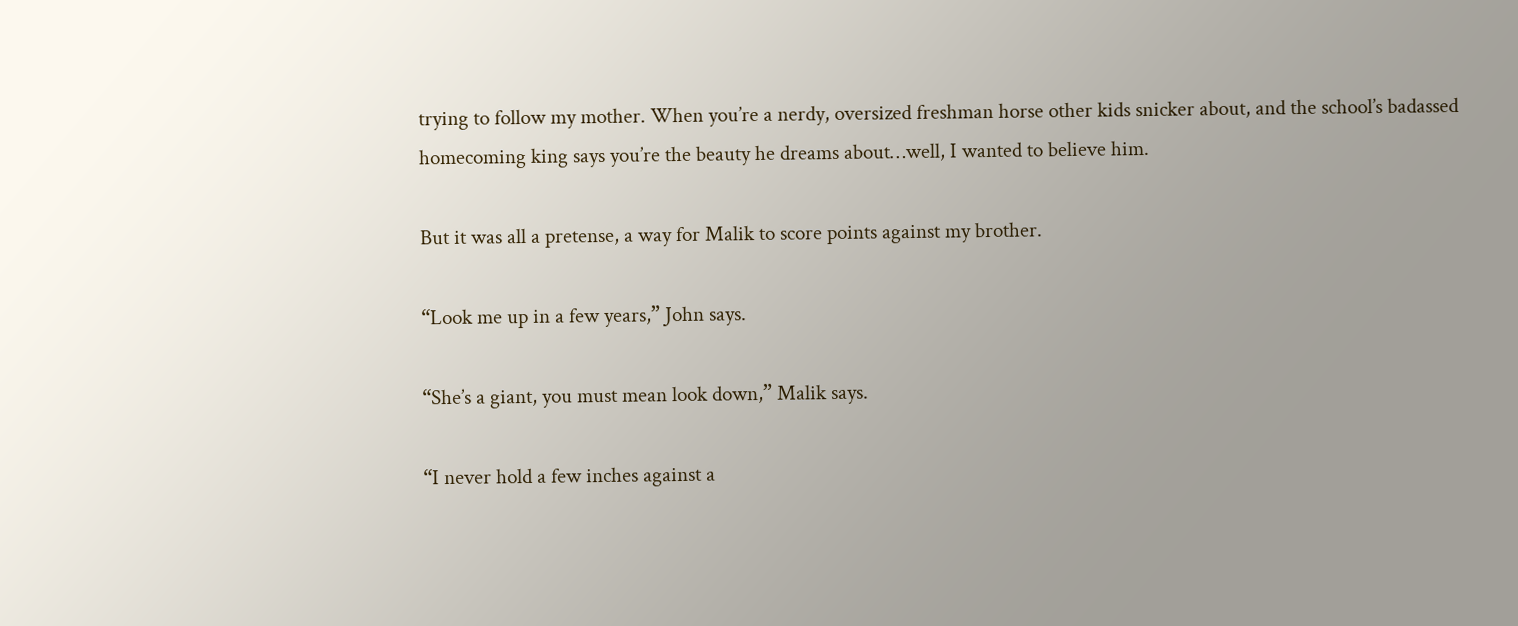trying to follow my mother. When you’re a nerdy, oversized freshman horse other kids snicker about, and the school’s badassed homecoming king says you’re the beauty he dreams about…well, I wanted to believe him.

But it was all a pretense, a way for Malik to score points against my brother.

“Look me up in a few years,” John says.

“She’s a giant, you must mean look down,” Malik says.

“I never hold a few inches against a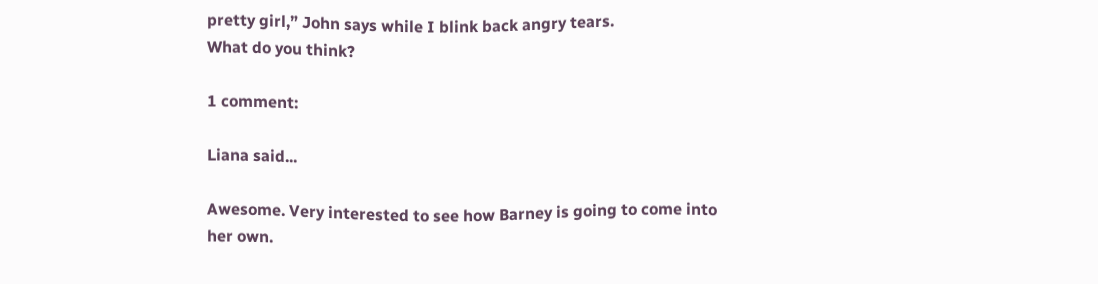pretty girl,” John says while I blink back angry tears.
What do you think?

1 comment:

Liana said...

Awesome. Very interested to see how Barney is going to come into her own.